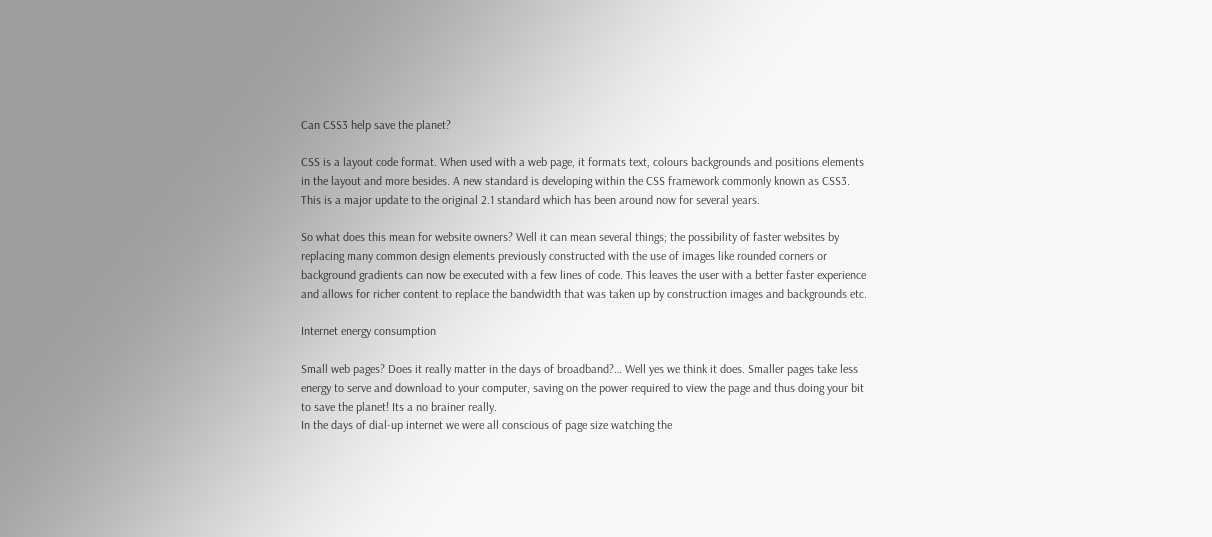Can CSS3 help save the planet?

CSS is a layout code format. When used with a web page, it formats text, colours backgrounds and positions elements in the layout and more besides. A new standard is developing within the CSS framework commonly known as CSS3. This is a major update to the original 2.1 standard which has been around now for several years.

So what does this mean for website owners? Well it can mean several things; the possibility of faster websites by replacing many common design elements previously constructed with the use of images like rounded corners or background gradients can now be executed with a few lines of code. This leaves the user with a better faster experience and allows for richer content to replace the bandwidth that was taken up by construction images and backgrounds etc.

Internet energy consumption

Small web pages? Does it really matter in the days of broadband?… Well yes we think it does. Smaller pages take less energy to serve and download to your computer, saving on the power required to view the page and thus doing your bit to save the planet! Its a no brainer really.
In the days of dial-up internet we were all conscious of page size watching the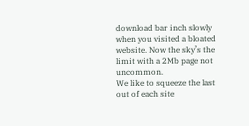download bar inch slowly when you visited a bloated website. Now the sky’s the limit with a 2Mb page not uncommon.
We like to squeeze the last out of each site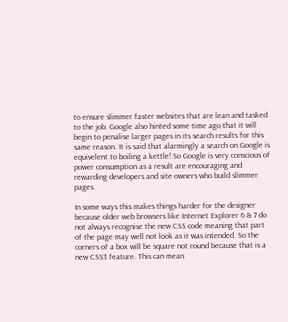to ensure slimmer faster websites that are lean and tasked to the job. Google also hinted some time ago that it will begin to penalise larger pages in its search results for this same reason. It is said that alarmingly a search on Google is equivelent to boiling a kettle! So Google is very conscious of power consumption as a result are encouraging and rewarding developers and site owners who build slimmer pages.

In some ways this makes things harder for the designer because older web browsers like Internet Explorer 6 & 7 do not always recognise the new CSS code meaning that part of the page may well not look as it was intended. So the corners of a box will be square not round because that is a new CSS3 feature. This can mean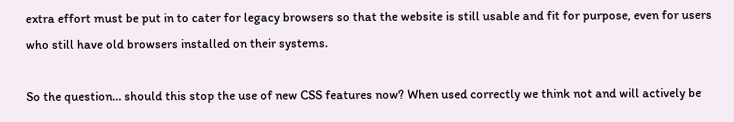extra effort must be put in to cater for legacy browsers so that the website is still usable and fit for purpose, even for users who still have old browsers installed on their systems.

So the question… should this stop the use of new CSS features now? When used correctly we think not and will actively be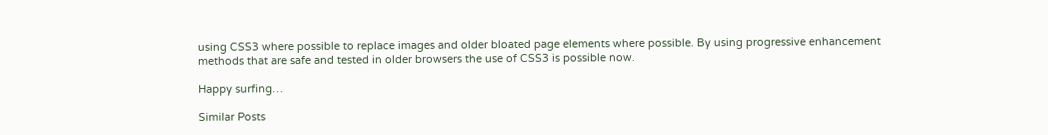using CSS3 where possible to replace images and older bloated page elements where possible. By using progressive enhancement methods that are safe and tested in older browsers the use of CSS3 is possible now.

Happy surfing…

Similar Posts